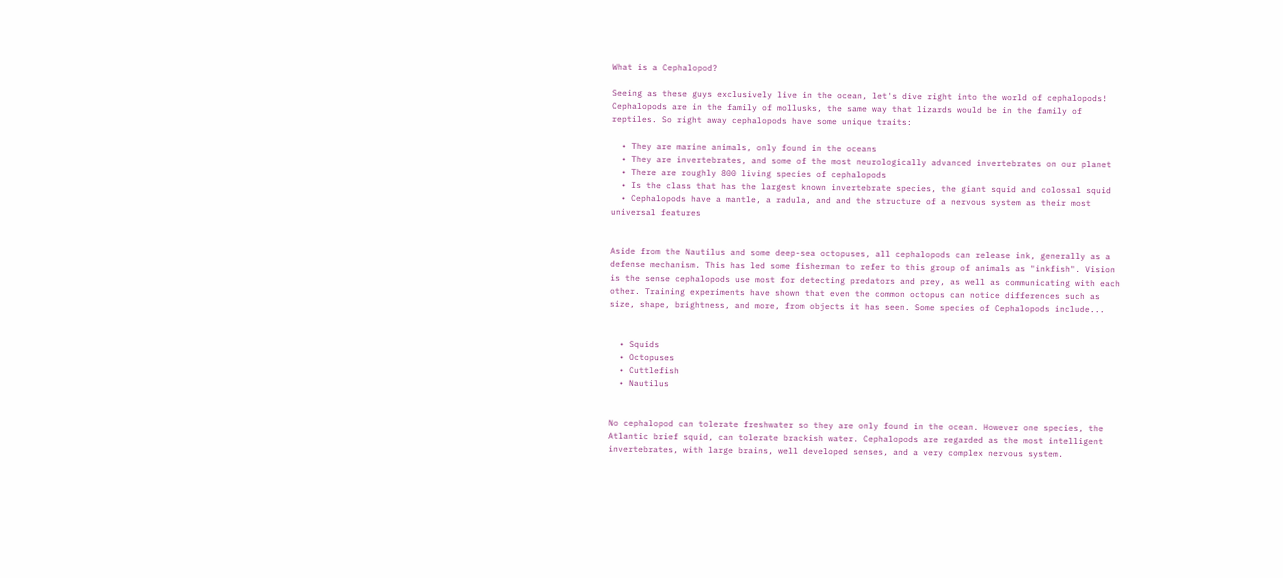What is a Cephalopod?

Seeing as these guys exclusively live in the ocean, let's dive right into the world of cephalopods! Cephalopods are in the family of mollusks, the same way that lizards would be in the family of reptiles. So right away cephalopods have some unique traits:

  • They are marine animals, only found in the oceans
  • They are invertebrates, and some of the most neurologically advanced invertebrates on our planet
  • There are roughly 800 living species of cephalopods
  • Is the class that has the largest known invertebrate species, the giant squid and colossal squid
  • Cephalopods have a mantle, a radula, and and the structure of a nervous system as their most universal features


Aside from the Nautilus and some deep-sea octopuses, all cephalopods can release ink, generally as a defense mechanism. This has led some fisherman to refer to this group of animals as "inkfish". Vision is the sense cephalopods use most for detecting predators and prey, as well as communicating with each other. Training experiments have shown that even the common octopus can notice differences such as size, shape, brightness, and more, from objects it has seen. Some species of Cephalopods include...


  • Squids
  • Octopuses
  • Cuttlefish
  • Nautilus


No cephalopod can tolerate freshwater so they are only found in the ocean. However one species, the Atlantic brief squid, can tolerate brackish water. Cephalopods are regarded as the most intelligent invertebrates, with large brains, well developed senses, and a very complex nervous system.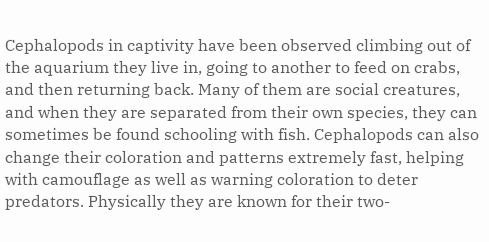Cephalopods in captivity have been observed climbing out of the aquarium they live in, going to another to feed on crabs, and then returning back. Many of them are social creatures, and when they are separated from their own species, they can sometimes be found schooling with fish. Cephalopods can also change their coloration and patterns extremely fast, helping with camouflage as well as warning coloration to deter predators. Physically they are known for their two-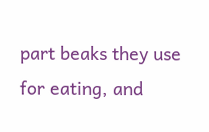part beaks they use for eating, and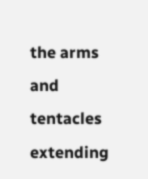the arms and tentacles extending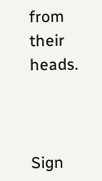from their heads.



Sign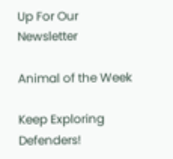Up For Our Newsletter

Animal of the Week

Keep Exploring Defenders!